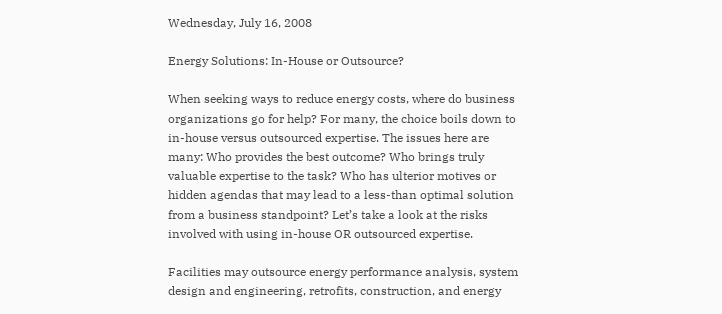Wednesday, July 16, 2008

Energy Solutions: In-House or Outsource?

When seeking ways to reduce energy costs, where do business organizations go for help? For many, the choice boils down to in-house versus outsourced expertise. The issues here are many: Who provides the best outcome? Who brings truly valuable expertise to the task? Who has ulterior motives or hidden agendas that may lead to a less-than optimal solution from a business standpoint? Let’s take a look at the risks involved with using in-house OR outsourced expertise.

Facilities may outsource energy performance analysis, system design and engineering, retrofits, construction, and energy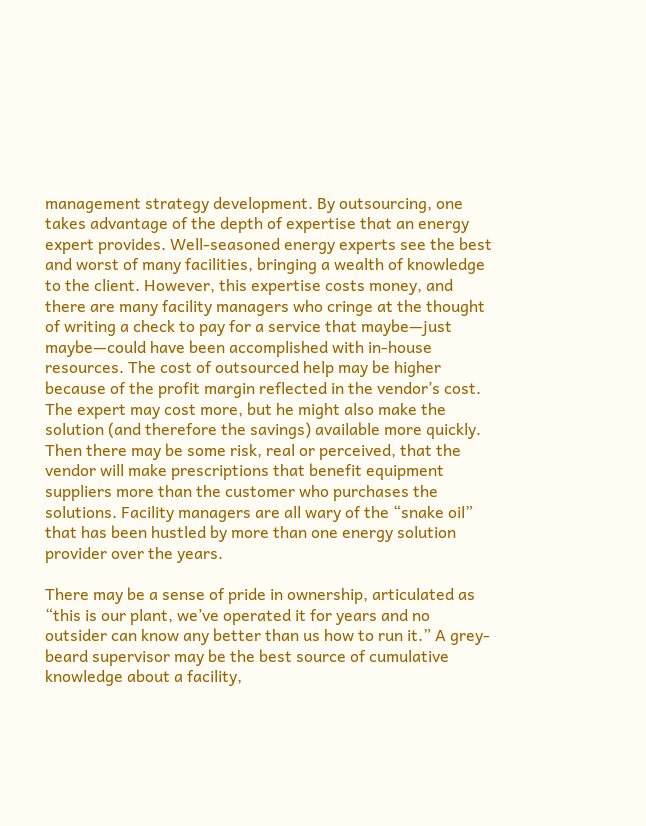management strategy development. By outsourcing, one takes advantage of the depth of expertise that an energy expert provides. Well-seasoned energy experts see the best and worst of many facilities, bringing a wealth of knowledge to the client. However, this expertise costs money, and there are many facility managers who cringe at the thought of writing a check to pay for a service that maybe—just maybe—could have been accomplished with in-house resources. The cost of outsourced help may be higher because of the profit margin reflected in the vendor’s cost. The expert may cost more, but he might also make the solution (and therefore the savings) available more quickly. Then there may be some risk, real or perceived, that the vendor will make prescriptions that benefit equipment suppliers more than the customer who purchases the solutions. Facility managers are all wary of the “snake oil” that has been hustled by more than one energy solution provider over the years.

There may be a sense of pride in ownership, articulated as “this is our plant, we’ve operated it for years and no outsider can know any better than us how to run it.” A grey-beard supervisor may be the best source of cumulative knowledge about a facility,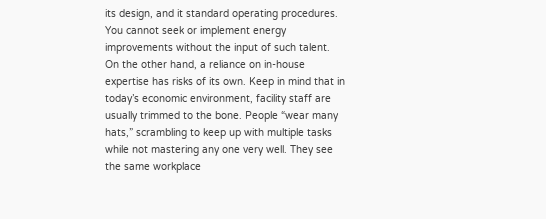its design, and it standard operating procedures. You cannot seek or implement energy improvements without the input of such talent. On the other hand, a reliance on in-house expertise has risks of its own. Keep in mind that in today’s economic environment, facility staff are usually trimmed to the bone. People “wear many hats,” scrambling to keep up with multiple tasks while not mastering any one very well. They see the same workplace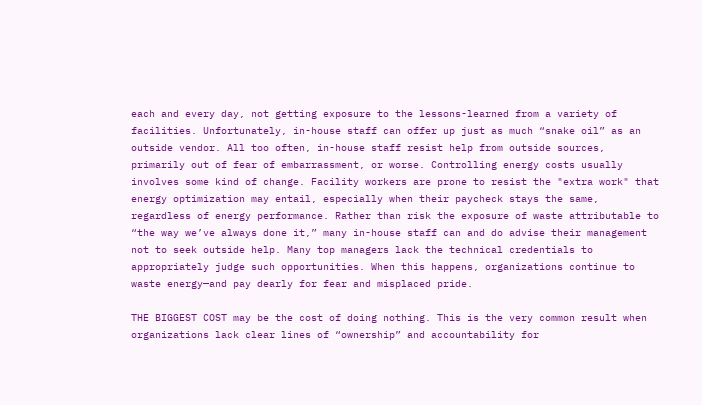each and every day, not getting exposure to the lessons-learned from a variety of facilities. Unfortunately, in-house staff can offer up just as much “snake oil” as an outside vendor. All too often, in-house staff resist help from outside sources, primarily out of fear of embarrassment, or worse. Controlling energy costs usually involves some kind of change. Facility workers are prone to resist the "extra work" that energy optimization may entail, especially when their paycheck stays the same, regardless of energy performance. Rather than risk the exposure of waste attributable to “the way we’ve always done it,” many in-house staff can and do advise their management not to seek outside help. Many top managers lack the technical credentials to appropriately judge such opportunities. When this happens, organizations continue to waste energy—and pay dearly for fear and misplaced pride.

THE BIGGEST COST may be the cost of doing nothing. This is the very common result when organizations lack clear lines of “ownership” and accountability for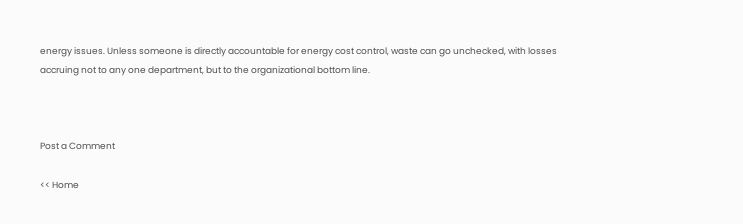energy issues. Unless someone is directly accountable for energy cost control, waste can go unchecked, with losses accruing not to any one department, but to the organizational bottom line.



Post a Comment

<< Home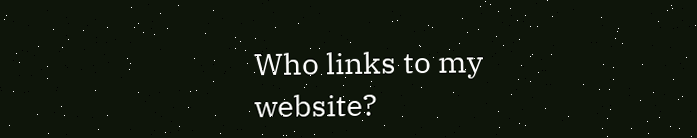Who links to my website?